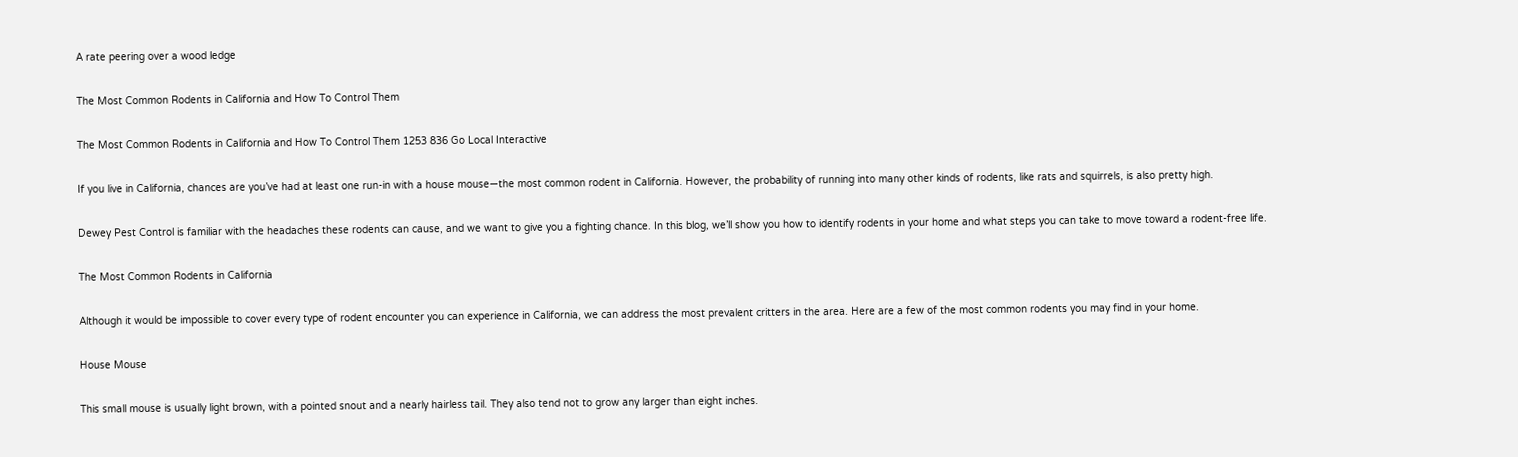A rate peering over a wood ledge

The Most Common Rodents in California and How To Control Them

The Most Common Rodents in California and How To Control Them 1253 836 Go Local Interactive

If you live in California, chances are you’ve had at least one run-in with a house mouse—the most common rodent in California. However, the probability of running into many other kinds of rodents, like rats and squirrels, is also pretty high.

Dewey Pest Control is familiar with the headaches these rodents can cause, and we want to give you a fighting chance. In this blog, we’ll show you how to identify rodents in your home and what steps you can take to move toward a rodent-free life.

The Most Common Rodents in California

Although it would be impossible to cover every type of rodent encounter you can experience in California, we can address the most prevalent critters in the area. Here are a few of the most common rodents you may find in your home.

House Mouse

This small mouse is usually light brown, with a pointed snout and a nearly hairless tail. They also tend not to grow any larger than eight inches.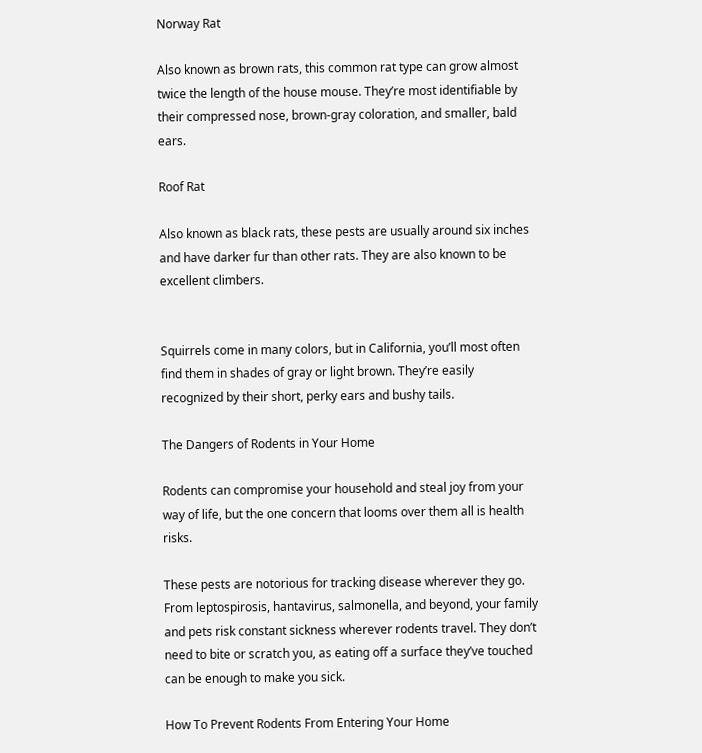Norway Rat

Also known as brown rats, this common rat type can grow almost twice the length of the house mouse. They’re most identifiable by their compressed nose, brown-gray coloration, and smaller, bald ears.

Roof Rat

Also known as black rats, these pests are usually around six inches and have darker fur than other rats. They are also known to be excellent climbers.


Squirrels come in many colors, but in California, you’ll most often find them in shades of gray or light brown. They’re easily recognized by their short, perky ears and bushy tails.

The Dangers of Rodents in Your Home

Rodents can compromise your household and steal joy from your way of life, but the one concern that looms over them all is health risks.

These pests are notorious for tracking disease wherever they go. From leptospirosis, hantavirus, salmonella, and beyond, your family and pets risk constant sickness wherever rodents travel. They don’t need to bite or scratch you, as eating off a surface they’ve touched can be enough to make you sick.

How To Prevent Rodents From Entering Your Home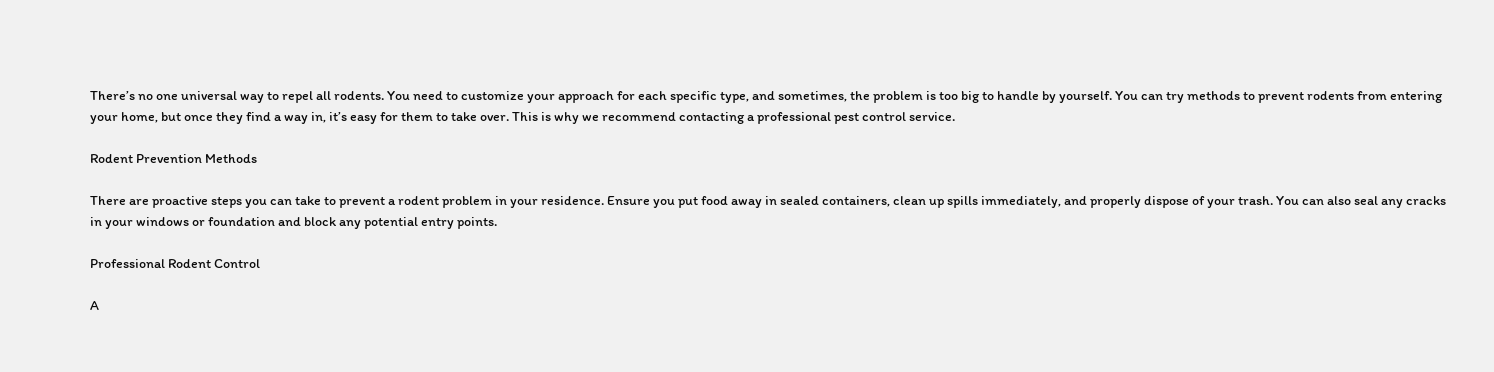There’s no one universal way to repel all rodents. You need to customize your approach for each specific type, and sometimes, the problem is too big to handle by yourself. You can try methods to prevent rodents from entering your home, but once they find a way in, it’s easy for them to take over. This is why we recommend contacting a professional pest control service.

Rodent Prevention Methods

There are proactive steps you can take to prevent a rodent problem in your residence. Ensure you put food away in sealed containers, clean up spills immediately, and properly dispose of your trash. You can also seal any cracks in your windows or foundation and block any potential entry points.

Professional Rodent Control

A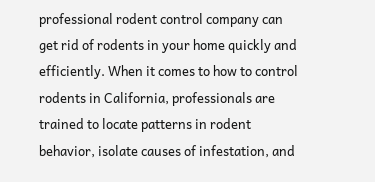professional rodent control company can get rid of rodents in your home quickly and efficiently. When it comes to how to control rodents in California, professionals are trained to locate patterns in rodent behavior, isolate causes of infestation, and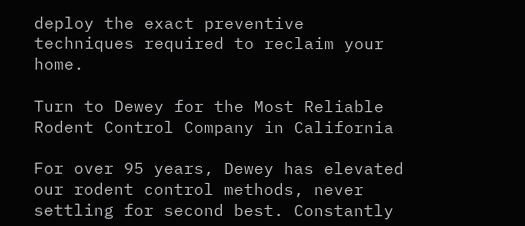deploy the exact preventive techniques required to reclaim your home.

Turn to Dewey for the Most Reliable Rodent Control Company in California

For over 95 years, Dewey has elevated our rodent control methods, never settling for second best. Constantly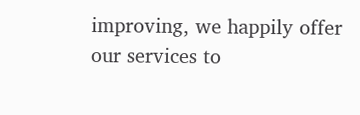improving, we happily offer our services to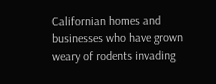Californian homes and businesses who have grown weary of rodents invading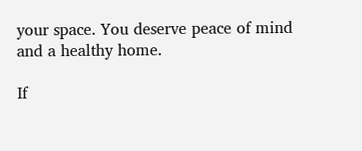your space. You deserve peace of mind and a healthy home.

If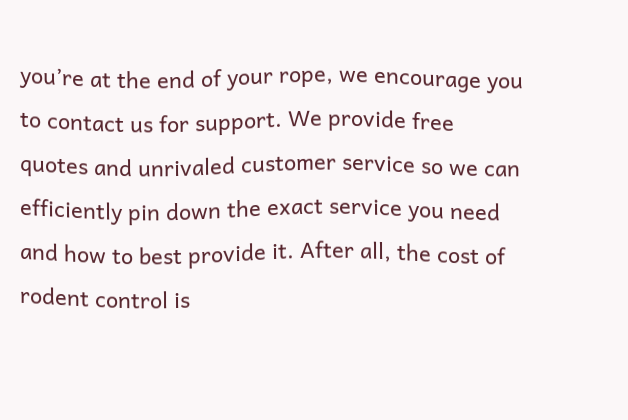you’re at the end of your rope, we encourage you to contact us for support. We provide free quotes and unrivaled customer service so we can efficiently pin down the exact service you need and how to best provide it. After all, the cost of rodent control is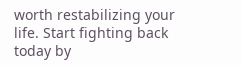worth restabilizing your life. Start fighting back today by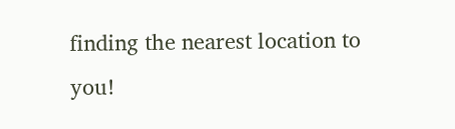finding the nearest location to you!